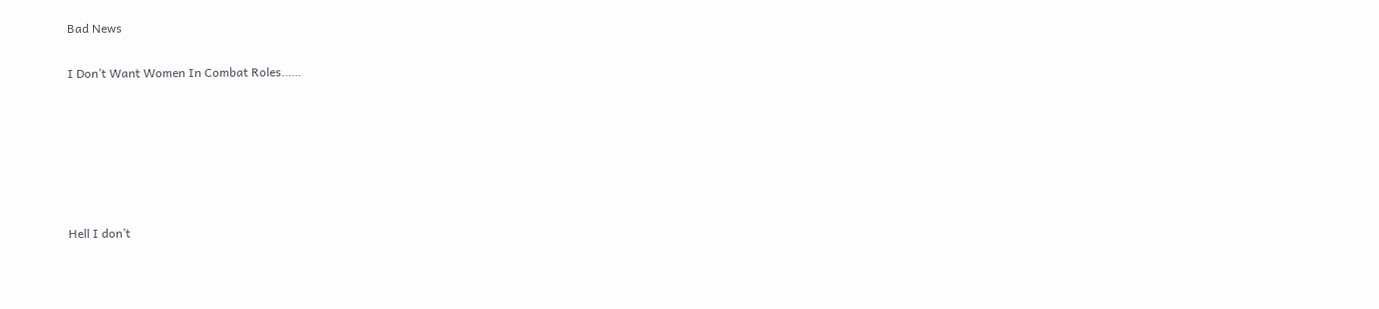Bad News

I Don’t Want Women In Combat Roles……






Hell I don’t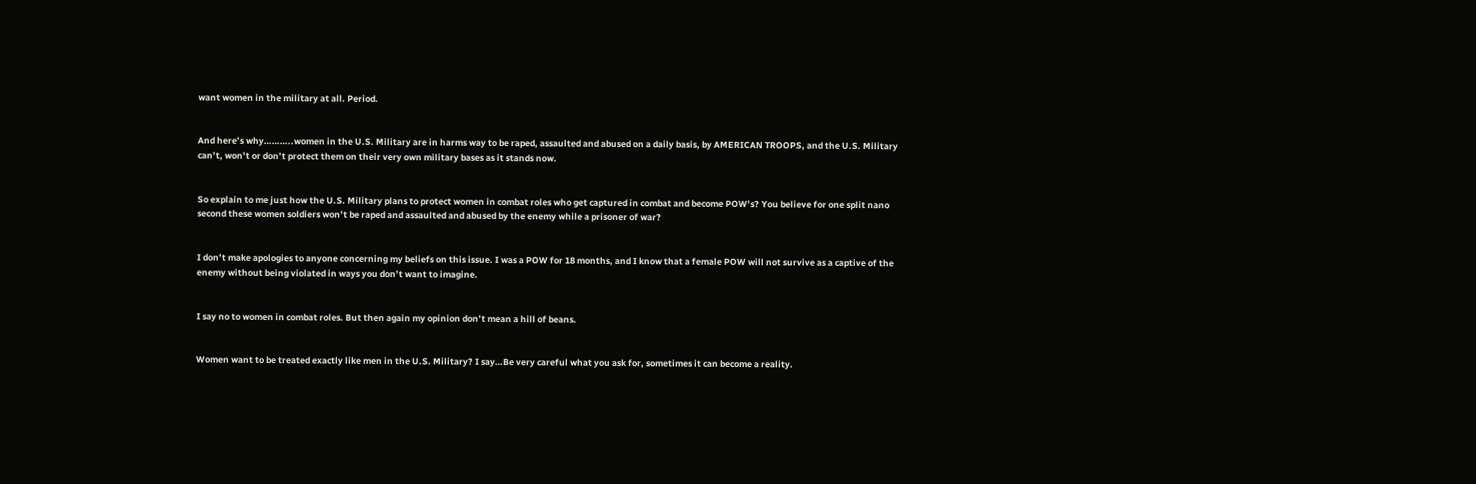want women in the military at all. Period.


And here’s why………..women in the U.S. Military are in harms way to be raped, assaulted and abused on a daily basis, by AMERICAN TROOPS, and the U.S. Military can’t, won’t or don’t protect them on their very own military bases as it stands now.


So explain to me just how the U.S. Military plans to protect women in combat roles who get captured in combat and become POW’s? You believe for one split nano second these women soldiers won’t be raped and assaulted and abused by the enemy while a prisoner of war?


I don’t make apologies to anyone concerning my beliefs on this issue. I was a POW for 18 months, and I know that a female POW will not survive as a captive of the enemy without being violated in ways you don’t want to imagine.


I say no to women in combat roles. But then again my opinion don’t mean a hill of beans.


Women want to be treated exactly like men in the U.S. Military? I say…Be very careful what you ask for, sometimes it can become a reality.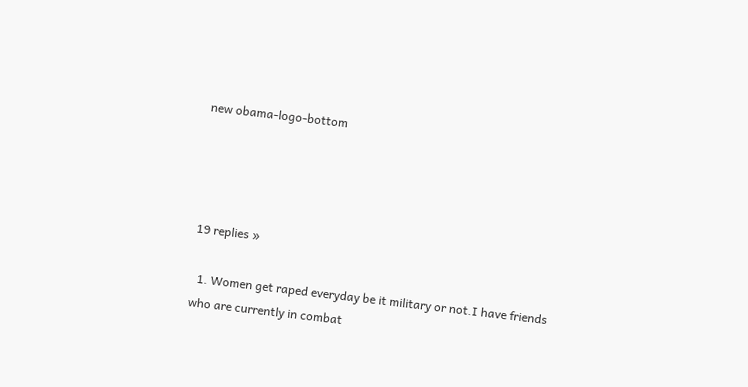new obama-logo-bottom




19 replies »

  1. Women get raped everyday be it military or not.I have friends who are currently in combat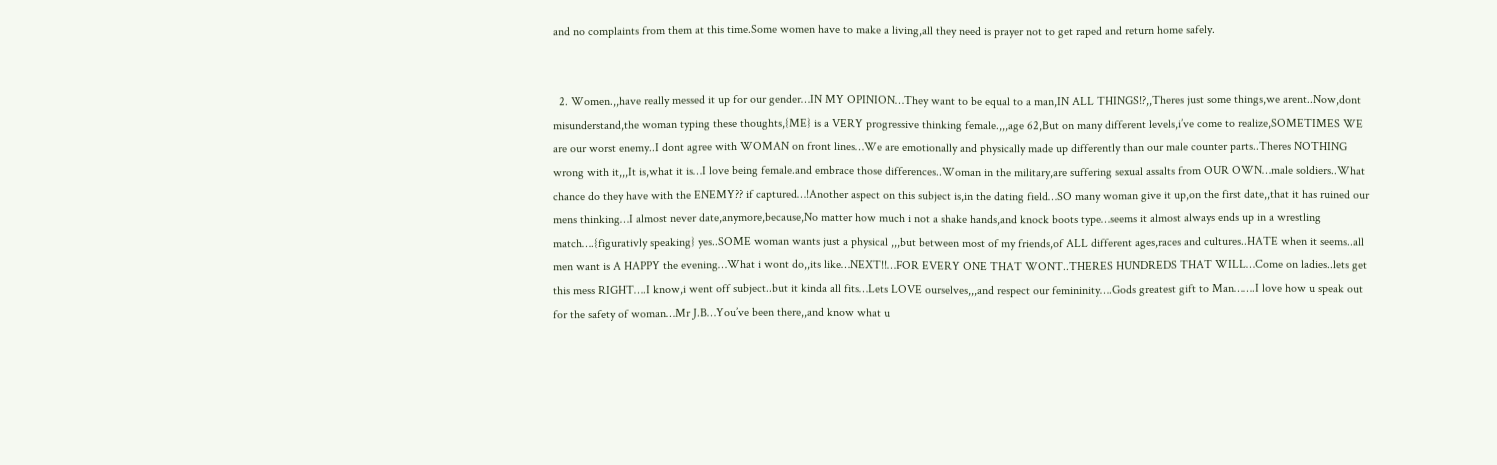and no complaints from them at this time.Some women have to make a living,all they need is prayer not to get raped and return home safely.


  2. Women.,,have really messed it up for our gender…IN MY OPINION…They want to be equal to a man,IN ALL THINGS!?,,Theres just some things,we arent..Now,dont misunderstand,the woman typing these thoughts,{ME} is a VERY progressive thinking female.,,,age 62,But on many different levels,i’ve come to realize,SOMETIMES WE are our worst enemy..I dont agree with WOMAN on front lines…We are emotionally and physically made up differently than our male counter parts..Theres NOTHING wrong with it,,,It is,what it is…I love being female.and embrace those differences..Woman in the military,are suffering sexual assalts from OUR OWN…male soldiers..What chance do they have with the ENEMY?? if captured…!Another aspect on this subject is,in the dating field…SO many woman give it up,on the first date,,that it has ruined our mens thinking…I almost never date,anymore,because,No matter how much i not a shake hands,and knock boots type…seems it almost always ends up in a wrestling match….{figurativly speaking} yes..SOME woman wants just a physical ,,,but between most of my friends,of ALL different ages,races and cultures..HATE when it seems..all men want is A HAPPY the evening…What i wont do,,its like…NEXT!!…FOR EVERY ONE THAT WONT..THERES HUNDREDS THAT WILL…Come on ladies..lets get this mess RIGHT….I know,i went off subject..but it kinda all fits…Lets LOVE ourselves,,,and respect our femininity….Gods greatest gift to Man…….I love how u speak out for the safety of woman…Mr J.B…You’ve been there,,and know what u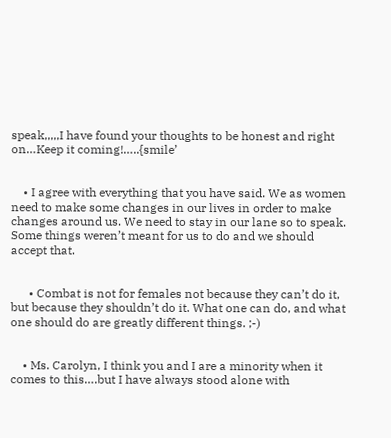speak,,,,,I have found your thoughts to be honest and right on…Keep it coming!…..{smile’


    • I agree with everything that you have said. We as women need to make some changes in our lives in order to make changes around us. We need to stay in our lane so to speak. Some things weren’t meant for us to do and we should accept that.


      • Combat is not for females not because they can’t do it, but because they shouldn’t do it. What one can do, and what one should do are greatly different things. ;-)


    • Ms. Carolyn, I think you and I are a minority when it comes to this….but I have always stood alone with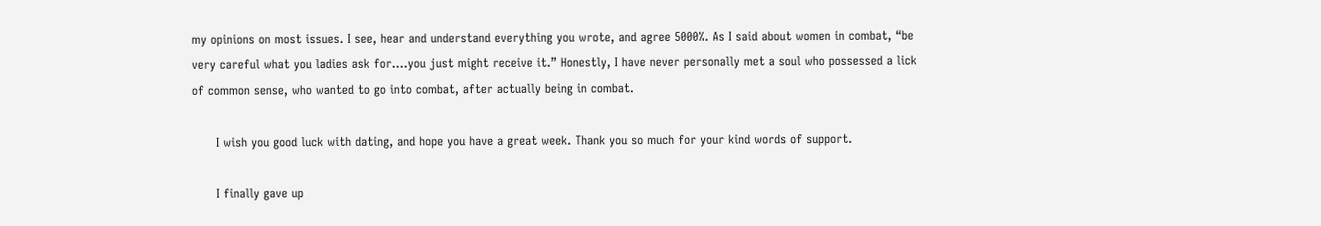my opinions on most issues. I see, hear and understand everything you wrote, and agree 5000%. As I said about women in combat, “be very careful what you ladies ask for….you just might receive it.” Honestly, I have never personally met a soul who possessed a lick of common sense, who wanted to go into combat, after actually being in combat.

      I wish you good luck with dating, and hope you have a great week. Thank you so much for your kind words of support.

      I finally gave up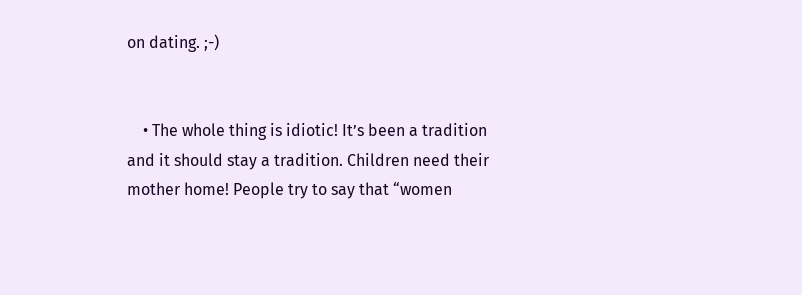on dating. ;-)


    • The whole thing is idiotic! It’s been a tradition and it should stay a tradition. Children need their mother home! People try to say that “women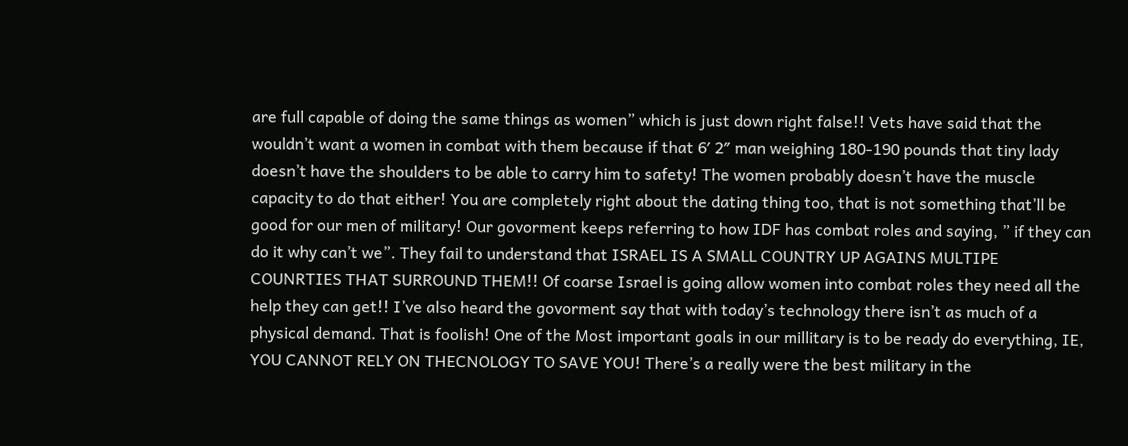are full capable of doing the same things as women” which is just down right false!! Vets have said that the wouldn’t want a women in combat with them because if that 6′ 2″ man weighing 180-190 pounds that tiny lady doesn’t have the shoulders to be able to carry him to safety! The women probably doesn’t have the muscle capacity to do that either! You are completely right about the dating thing too, that is not something that’ll be good for our men of military! Our govorment keeps referring to how IDF has combat roles and saying, ” if they can do it why can’t we”. They fail to understand that ISRAEL IS A SMALL COUNTRY UP AGAINS MULTIPE COUNRTIES THAT SURROUND THEM!! Of coarse Israel is going allow women into combat roles they need all the help they can get!! I’ve also heard the govorment say that with today’s technology there isn’t as much of a physical demand. That is foolish! One of the Most important goals in our millitary is to be ready do everything, IE, YOU CANNOT RELY ON THECNOLOGY TO SAVE YOU! There’s a really were the best military in the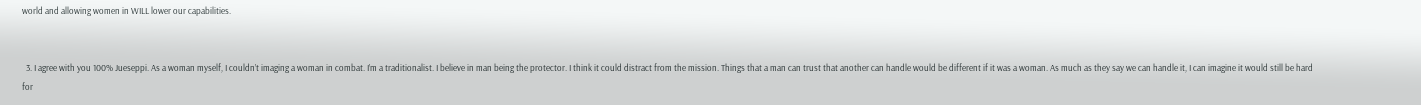world and allowing women in WILL lower our capabilities.


  3. I agree with you 100% Jueseppi. As a woman myself, I couldn’t imaging a woman in combat. I’m a traditionalist. I believe in man being the protector. I think it could distract from the mission. Things that a man can trust that another can handle would be different if it was a woman. As much as they say we can handle it, I can imagine it would still be hard for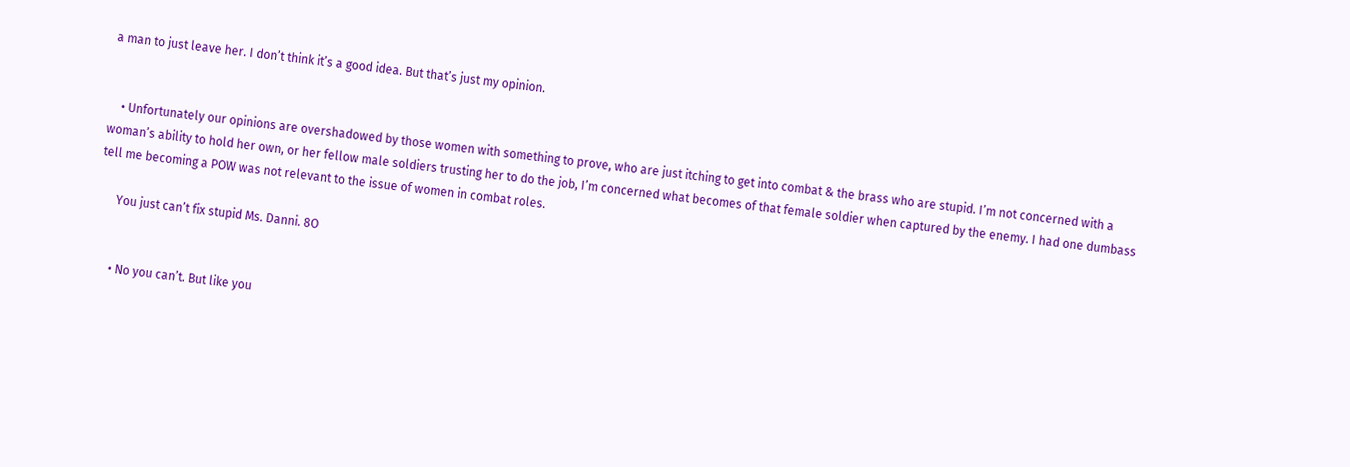a man to just leave her. I don’t think it’s a good idea. But that’s just my opinion.


    • Unfortunately our opinions are overshadowed by those women with something to prove, who are just itching to get into combat & the brass who are stupid. I’m not concerned with a woman’s ability to hold her own, or her fellow male soldiers trusting her to do the job, I’m concerned what becomes of that female soldier when captured by the enemy. I had one dumbass tell me becoming a POW was not relevant to the issue of women in combat roles.

      You just can’t fix stupid Ms. Danni. 8O


      • No you can’t. But like you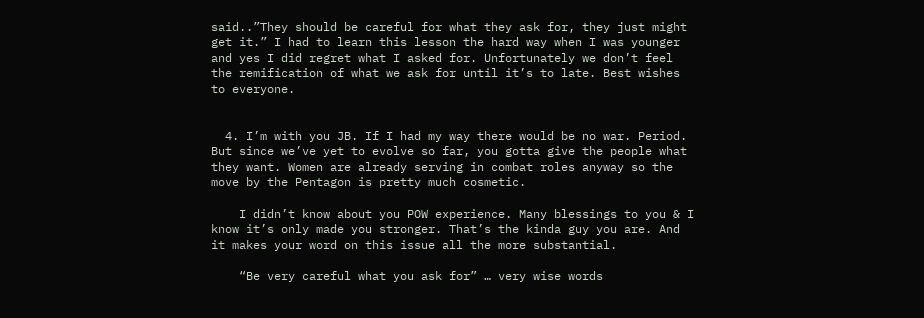said..”They should be careful for what they ask for, they just might get it.” I had to learn this lesson the hard way when I was younger and yes I did regret what I asked for. Unfortunately we don’t feel the remification of what we ask for until it’s to late. Best wishes to everyone.


  4. I’m with you JB. If I had my way there would be no war. Period. But since we’ve yet to evolve so far, you gotta give the people what they want. Women are already serving in combat roles anyway so the move by the Pentagon is pretty much cosmetic.

    I didn’t know about you POW experience. Many blessings to you & I know it’s only made you stronger. That’s the kinda guy you are. And it makes your word on this issue all the more substantial.

    “Be very careful what you ask for” … very wise words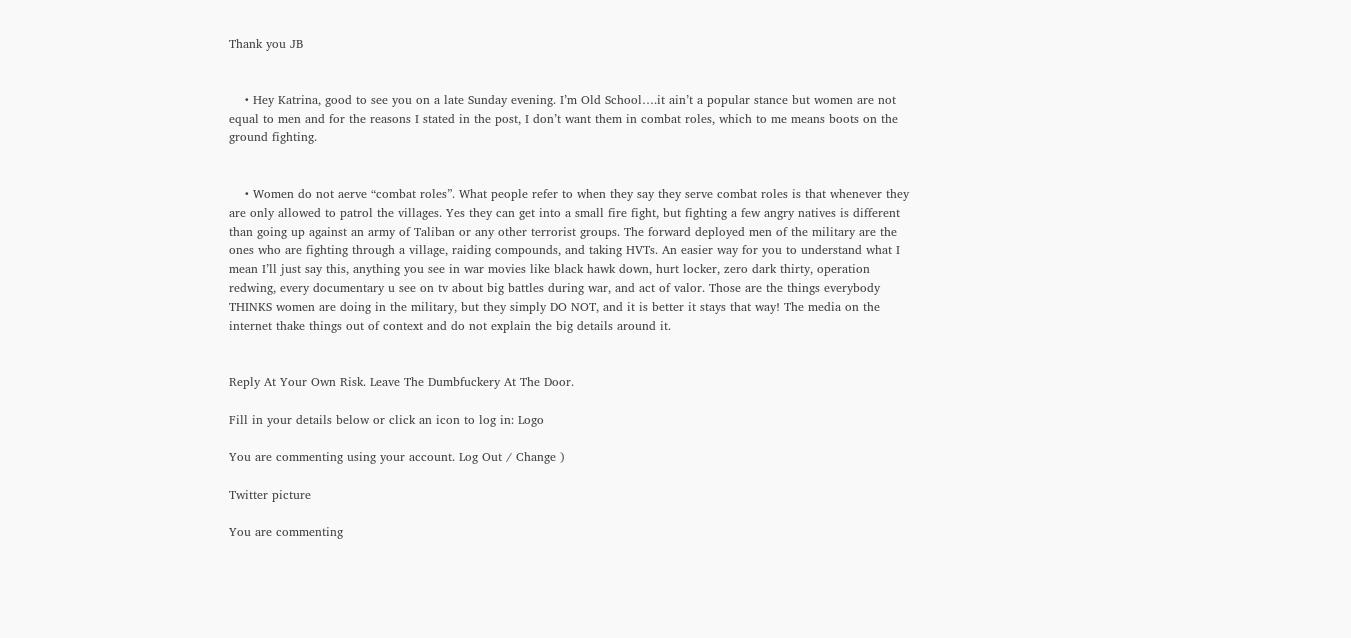Thank you JB


    • Hey Katrina, good to see you on a late Sunday evening. I’m Old School….it ain’t a popular stance but women are not equal to men and for the reasons I stated in the post, I don’t want them in combat roles, which to me means boots on the ground fighting.


    • Women do not aerve “combat roles”. What people refer to when they say they serve combat roles is that whenever they are only allowed to patrol the villages. Yes they can get into a small fire fight, but fighting a few angry natives is different than going up against an army of Taliban or any other terrorist groups. The forward deployed men of the military are the ones who are fighting through a village, raiding compounds, and taking HVTs. An easier way for you to understand what I mean I’ll just say this, anything you see in war movies like black hawk down, hurt locker, zero dark thirty, operation redwing, every documentary u see on tv about big battles during war, and act of valor. Those are the things everybody THINKS women are doing in the military, but they simply DO NOT, and it is better it stays that way! The media on the internet thake things out of context and do not explain the big details around it.


Reply At Your Own Risk. Leave The Dumbfuckery At The Door.

Fill in your details below or click an icon to log in: Logo

You are commenting using your account. Log Out / Change )

Twitter picture

You are commenting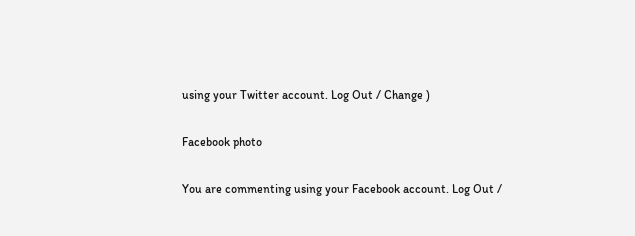using your Twitter account. Log Out / Change )

Facebook photo

You are commenting using your Facebook account. Log Out /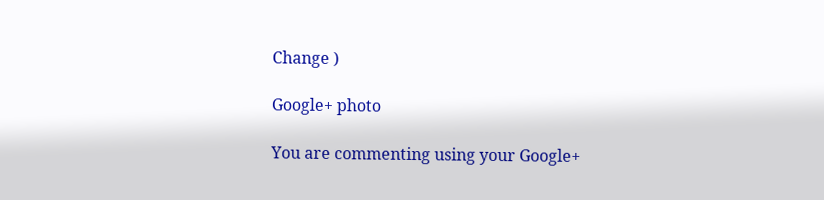Change )

Google+ photo

You are commenting using your Google+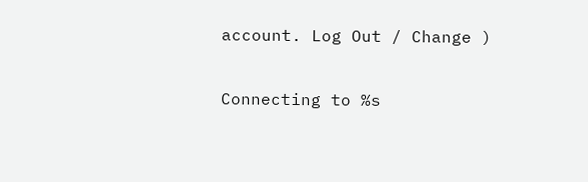account. Log Out / Change )

Connecting to %s